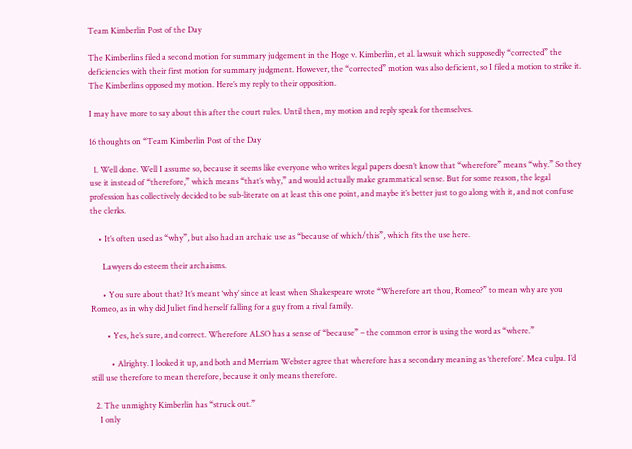Team Kimberlin Post of the Day

The Kimberlins filed a second motion for summary judgement in the Hoge v. Kimberlin, et al. lawsuit which supposedly “corrected” the deficiencies with their first motion for summary judgment. However, the “corrected” motion was also deficient, so I filed a motion to strike it. The Kimberlins opposed my motion. Here’s my reply to their opposition.

I may have more to say about this after the court rules. Until then, my motion and reply speak for themselves.

16 thoughts on “Team Kimberlin Post of the Day

  1. Well done. Well I assume so, because it seems like everyone who writes legal papers doesn’t know that “wherefore” means “why.” So they use it instead of “therefore,” which means “that’s why,” and would actually make grammatical sense. But for some reason, the legal profession has collectively decided to be sub-literate on at least this one point, and maybe it’s better just to go along with it, and not confuse the clerks.

    • It’s often used as “why”, but also had an archaic use as “because of which/this”, which fits the use here.

      Lawyers do esteem their archaisms.

      • You sure about that? It’s meant ‘why’ since at least when Shakespeare wrote “Wherefore art thou, Romeo?” to mean why are you Romeo, as in why did Juliet find herself falling for a guy from a rival family.

        • Yes, he’s sure, and correct. Wherefore ALSO has a sense of “because” – the common error is using the word as “where.”

          • Alrighty. I looked it up, and both and Merriam Webster agree that wherefore has a secondary meaning as ‘therefore’. Mea culpa. I’d still use therefore to mean therefore, because it only means therefore.

  2. The unmighty Kimberlin has “struck out.”
    I only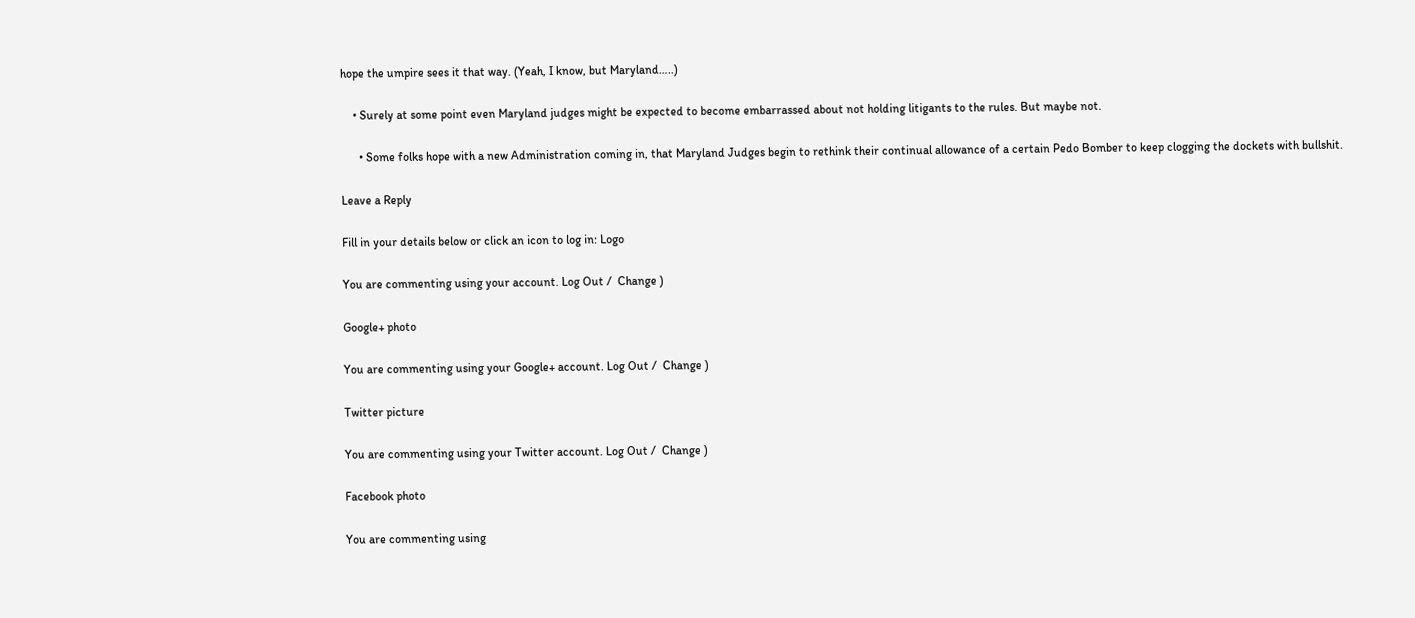hope the umpire sees it that way. (Yeah, I know, but Maryland…..)

    • Surely at some point even Maryland judges might be expected to become embarrassed about not holding litigants to the rules. But maybe not.

      • Some folks hope with a new Administration coming in, that Maryland Judges begin to rethink their continual allowance of a certain Pedo Bomber to keep clogging the dockets with bullshit.

Leave a Reply

Fill in your details below or click an icon to log in: Logo

You are commenting using your account. Log Out /  Change )

Google+ photo

You are commenting using your Google+ account. Log Out /  Change )

Twitter picture

You are commenting using your Twitter account. Log Out /  Change )

Facebook photo

You are commenting using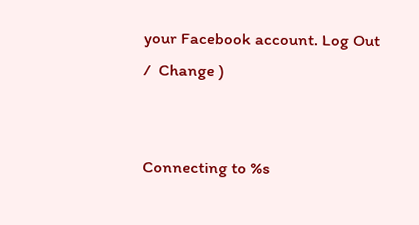your Facebook account. Log Out /  Change )


Connecting to %s